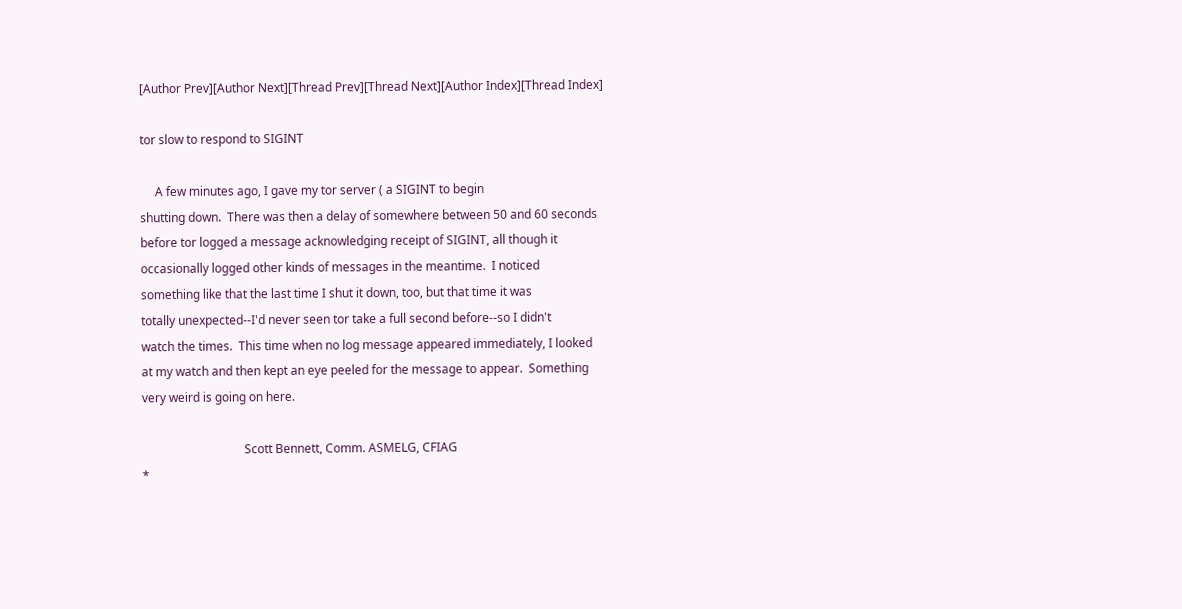[Author Prev][Author Next][Thread Prev][Thread Next][Author Index][Thread Index]

tor slow to respond to SIGINT

     A few minutes ago, I gave my tor server ( a SIGINT to begin
shutting down.  There was then a delay of somewhere between 50 and 60 seconds
before tor logged a message acknowledging receipt of SIGINT, all though it
occasionally logged other kinds of messages in the meantime.  I noticed
something like that the last time I shut it down, too, but that time it was
totally unexpected--I'd never seen tor take a full second before--so I didn't
watch the times.  This time when no log message appeared immediately, I looked
at my watch and then kept an eye peeled for the message to appear.  Something
very weird is going on here.

                                  Scott Bennett, Comm. ASMELG, CFIAG
*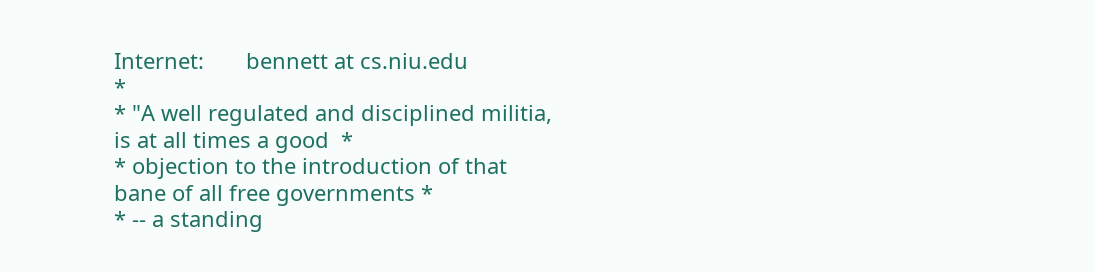Internet:       bennett at cs.niu.edu                              *
* "A well regulated and disciplined militia, is at all times a good  *
* objection to the introduction of that bane of all free governments *
* -- a standing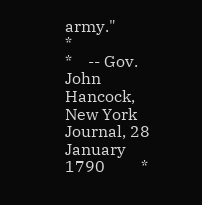army."                                               *
*    -- Gov. John Hancock, New York Journal, 28 January 1790         *